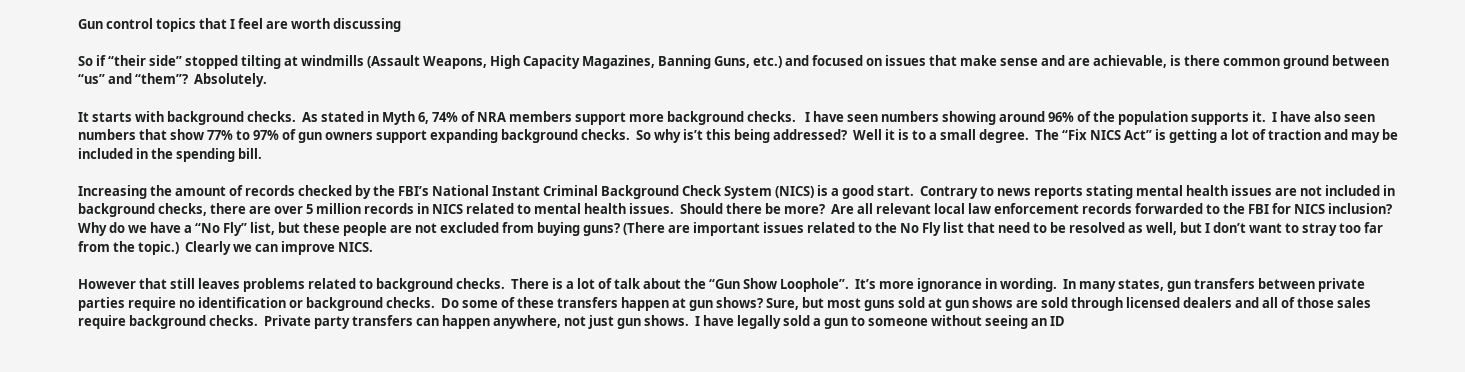Gun control topics that I feel are worth discussing

So if “their side” stopped tilting at windmills (Assault Weapons, High Capacity Magazines, Banning Guns, etc.) and focused on issues that make sense and are achievable, is there common ground between “us” and “them”?  Absolutely.

It starts with background checks.  As stated in Myth 6, 74% of NRA members support more background checks.   I have seen numbers showing around 96% of the population supports it.  I have also seen numbers that show 77% to 97% of gun owners support expanding background checks.  So why is’t this being addressed?  Well it is to a small degree.  The “Fix NICS Act” is getting a lot of traction and may be included in the spending bill.

Increasing the amount of records checked by the FBI’s National Instant Criminal Background Check System (NICS) is a good start.  Contrary to news reports stating mental health issues are not included in background checks, there are over 5 million records in NICS related to mental health issues.  Should there be more?  Are all relevant local law enforcement records forwarded to the FBI for NICS inclusion?  Why do we have a “No Fly” list, but these people are not excluded from buying guns? (There are important issues related to the No Fly list that need to be resolved as well, but I don’t want to stray too far from the topic.)  Clearly we can improve NICS.

However that still leaves problems related to background checks.  There is a lot of talk about the “Gun Show Loophole”.  It’s more ignorance in wording.  In many states, gun transfers between private parties require no identification or background checks.  Do some of these transfers happen at gun shows? Sure, but most guns sold at gun shows are sold through licensed dealers and all of those sales require background checks.  Private party transfers can happen anywhere, not just gun shows.  I have legally sold a gun to someone without seeing an ID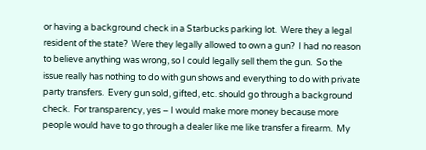or having a background check in a Starbucks parking lot.  Were they a legal resident of the state?  Were they legally allowed to own a gun?  I had no reason to believe anything was wrong, so I could legally sell them the gun.  So the issue really has nothing to do with gun shows and everything to do with private party transfers.  Every gun sold, gifted, etc. should go through a background check.  For transparency, yes – I would make more money because more people would have to go through a dealer like me like transfer a firearm.  My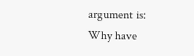argument is: Why have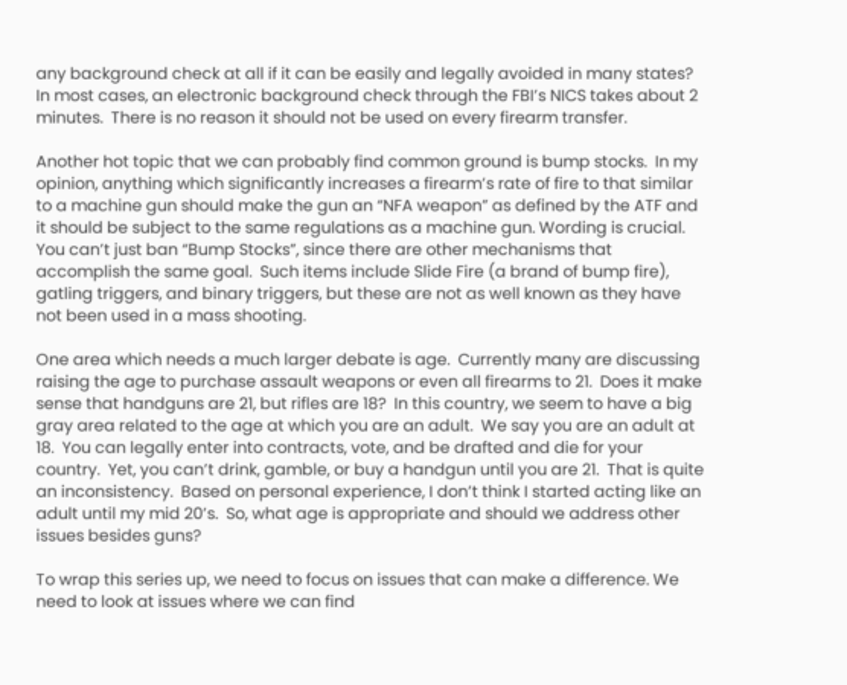any background check at all if it can be easily and legally avoided in many states?  In most cases, an electronic background check through the FBI’s NICS takes about 2 minutes.  There is no reason it should not be used on every firearm transfer.

Another hot topic that we can probably find common ground is bump stocks.  In my opinion, anything which significantly increases a firearm’s rate of fire to that similar to a machine gun should make the gun an “NFA weapon” as defined by the ATF and it should be subject to the same regulations as a machine gun. Wording is crucial. You can’t just ban “Bump Stocks”, since there are other mechanisms that accomplish the same goal.  Such items include Slide Fire (a brand of bump fire), gatling triggers, and binary triggers, but these are not as well known as they have not been used in a mass shooting.

One area which needs a much larger debate is age.  Currently many are discussing raising the age to purchase assault weapons or even all firearms to 21.  Does it make sense that handguns are 21, but rifles are 18?  In this country, we seem to have a big gray area related to the age at which you are an adult.  We say you are an adult at 18.  You can legally enter into contracts, vote, and be drafted and die for your country.  Yet, you can’t drink, gamble, or buy a handgun until you are 21.  That is quite an inconsistency.  Based on personal experience, I don’t think I started acting like an adult until my mid 20’s.  So, what age is appropriate and should we address other issues besides guns?

To wrap this series up, we need to focus on issues that can make a difference. We need to look at issues where we can find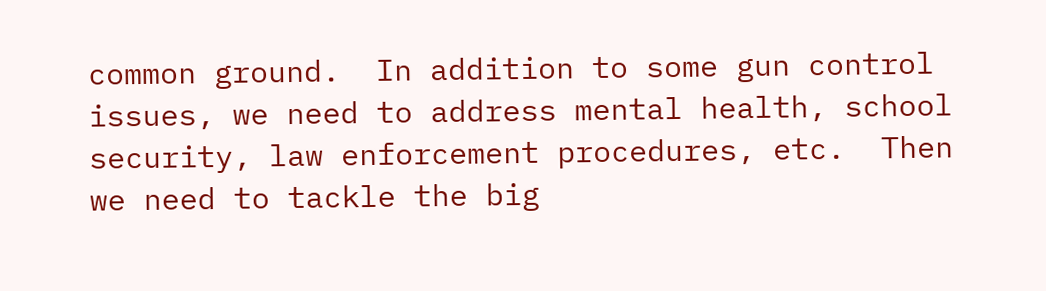common ground.  In addition to some gun control issues, we need to address mental health, school security, law enforcement procedures, etc.  Then we need to tackle the big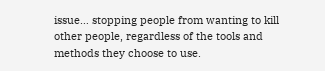issue… stopping people from wanting to kill other people, regardless of the tools and methods they choose to use.